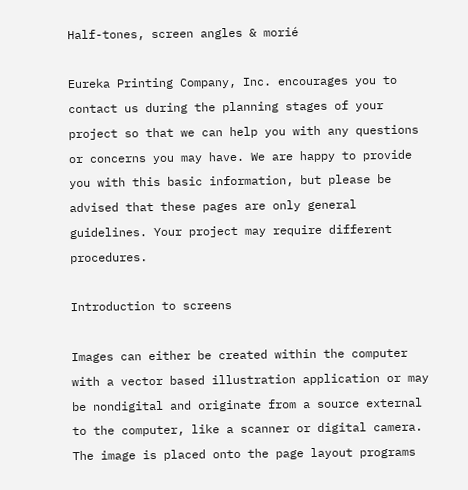Half-tones, screen angles & morié

Eureka Printing Company, Inc. encourages you to contact us during the planning stages of your project so that we can help you with any questions or concerns you may have. We are happy to provide you with this basic information, but please be advised that these pages are only general guidelines. Your project may require different procedures.

Introduction to screens

Images can either be created within the computer with a vector based illustration application or may be nondigital and originate from a source external to the computer, like a scanner or digital camera.
The image is placed onto the page layout programs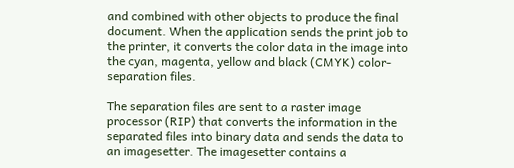and combined with other objects to produce the final document. When the application sends the print job to the printer, it converts the color data in the image into the cyan, magenta, yellow and black (CMYK) color-separation files.

The separation files are sent to a raster image processor (RIP) that converts the information in the separated files into binary data and sends the data to an imagesetter. The imagesetter contains a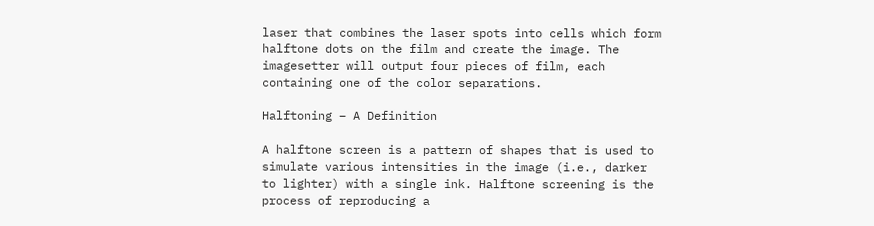laser that combines the laser spots into cells which form halftone dots on the film and create the image. The imagesetter will output four pieces of film, each containing one of the color separations.

Halftoning – A Definition

A halftone screen is a pattern of shapes that is used to simulate various intensities in the image (i.e., darker to lighter) with a single ink. Halftone screening is the process of reproducing a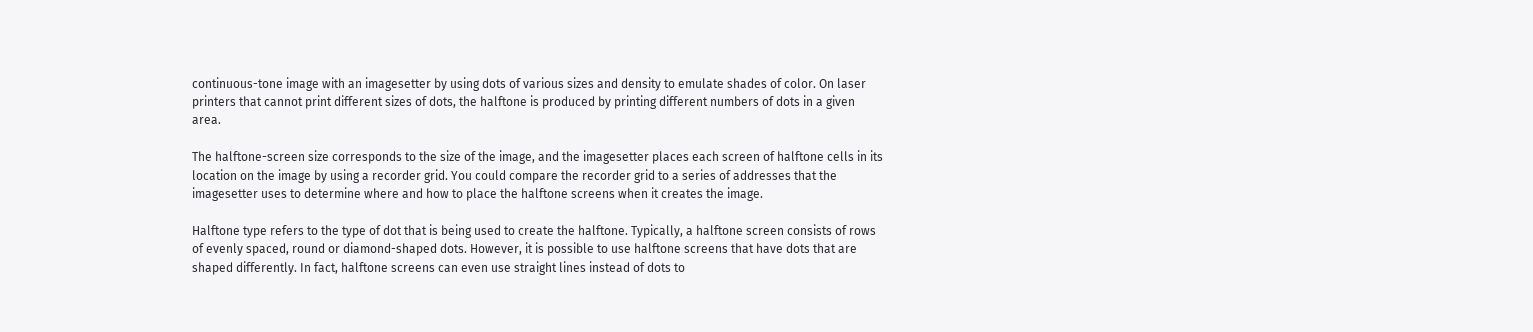continuous-tone image with an imagesetter by using dots of various sizes and density to emulate shades of color. On laser printers that cannot print different sizes of dots, the halftone is produced by printing different numbers of dots in a given area.

The halftone-screen size corresponds to the size of the image, and the imagesetter places each screen of halftone cells in its location on the image by using a recorder grid. You could compare the recorder grid to a series of addresses that the imagesetter uses to determine where and how to place the halftone screens when it creates the image.

Halftone type refers to the type of dot that is being used to create the halftone. Typically, a halftone screen consists of rows of evenly spaced, round or diamond-shaped dots. However, it is possible to use halftone screens that have dots that are shaped differently. In fact, halftone screens can even use straight lines instead of dots to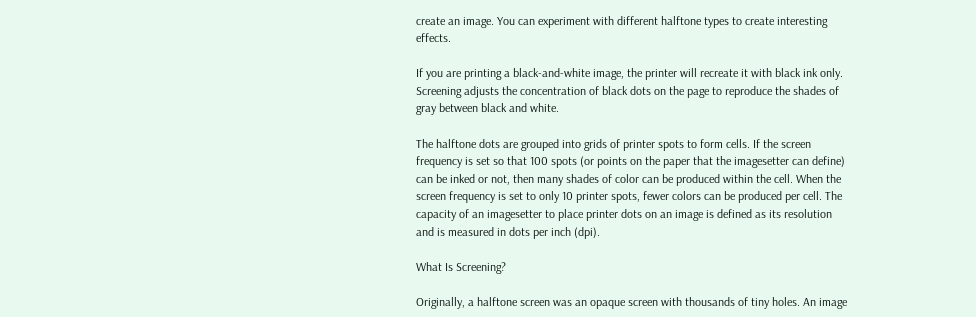create an image. You can experiment with different halftone types to create interesting effects.

If you are printing a black-and-white image, the printer will recreate it with black ink only. Screening adjusts the concentration of black dots on the page to reproduce the shades of gray between black and white.

The halftone dots are grouped into grids of printer spots to form cells. If the screen frequency is set so that 100 spots (or points on the paper that the imagesetter can define) can be inked or not, then many shades of color can be produced within the cell. When the screen frequency is set to only 10 printer spots, fewer colors can be produced per cell. The capacity of an imagesetter to place printer dots on an image is defined as its resolution and is measured in dots per inch (dpi).

What Is Screening?

Originally, a halftone screen was an opaque screen with thousands of tiny holes. An image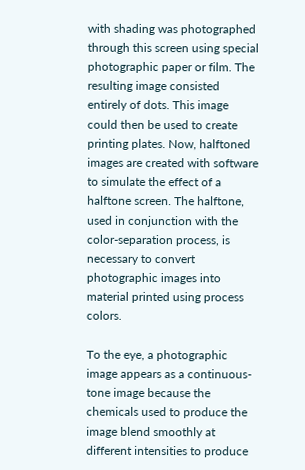with shading was photographed through this screen using special photographic paper or film. The resulting image consisted entirely of dots. This image could then be used to create printing plates. Now, halftoned images are created with software to simulate the effect of a halftone screen. The halftone, used in conjunction with the color-separation process, is necessary to convert photographic images into material printed using process colors.

To the eye, a photographic image appears as a continuous-tone image because the chemicals used to produce the image blend smoothly at different intensities to produce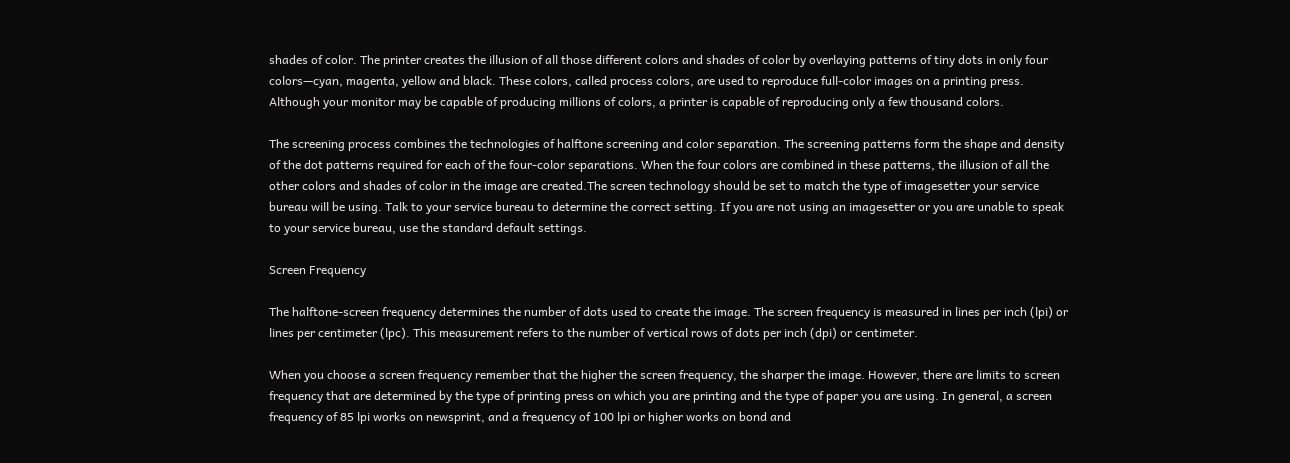shades of color. The printer creates the illusion of all those different colors and shades of color by overlaying patterns of tiny dots in only four colors—cyan, magenta, yellow and black. These colors, called process colors, are used to reproduce full-color images on a printing press. Although your monitor may be capable of producing millions of colors, a printer is capable of reproducing only a few thousand colors.

The screening process combines the technologies of halftone screening and color separation. The screening patterns form the shape and density of the dot patterns required for each of the four-color separations. When the four colors are combined in these patterns, the illusion of all the other colors and shades of color in the image are created.The screen technology should be set to match the type of imagesetter your service bureau will be using. Talk to your service bureau to determine the correct setting. If you are not using an imagesetter or you are unable to speak to your service bureau, use the standard default settings.

Screen Frequency

The halftone-screen frequency determines the number of dots used to create the image. The screen frequency is measured in lines per inch (lpi) or lines per centimeter (lpc). This measurement refers to the number of vertical rows of dots per inch (dpi) or centimeter.

When you choose a screen frequency remember that the higher the screen frequency, the sharper the image. However, there are limits to screen frequency that are determined by the type of printing press on which you are printing and the type of paper you are using. In general, a screen frequency of 85 lpi works on newsprint, and a frequency of 100 lpi or higher works on bond and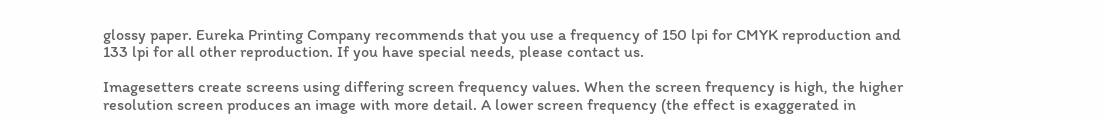glossy paper. Eureka Printing Company recommends that you use a frequency of 150 lpi for CMYK reproduction and 133 lpi for all other reproduction. If you have special needs, please contact us.

Imagesetters create screens using differing screen frequency values. When the screen frequency is high, the higher resolution screen produces an image with more detail. A lower screen frequency (the effect is exaggerated in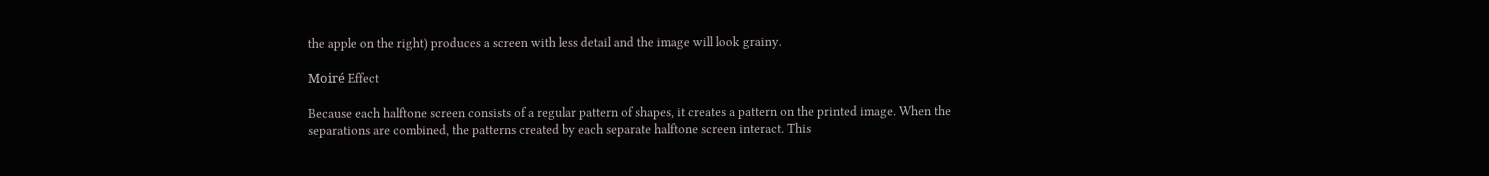the apple on the right) produces a screen with less detail and the image will look grainy.

Moiré Effect

Because each halftone screen consists of a regular pattern of shapes, it creates a pattern on the printed image. When the separations are combined, the patterns created by each separate halftone screen interact. This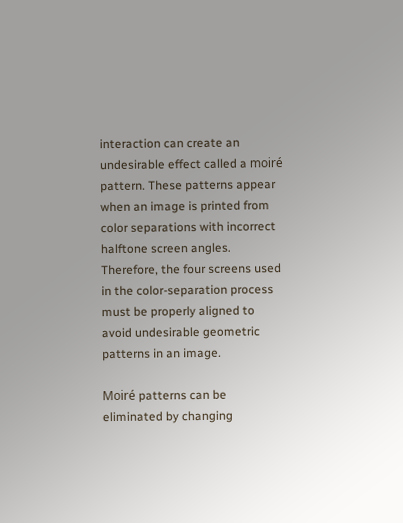interaction can create an undesirable effect called a moiré pattern. These patterns appear when an image is printed from color separations with incorrect halftone screen angles. Therefore, the four screens used in the color-separation process must be properly aligned to avoid undesirable geometric patterns in an image.

Moiré patterns can be eliminated by changing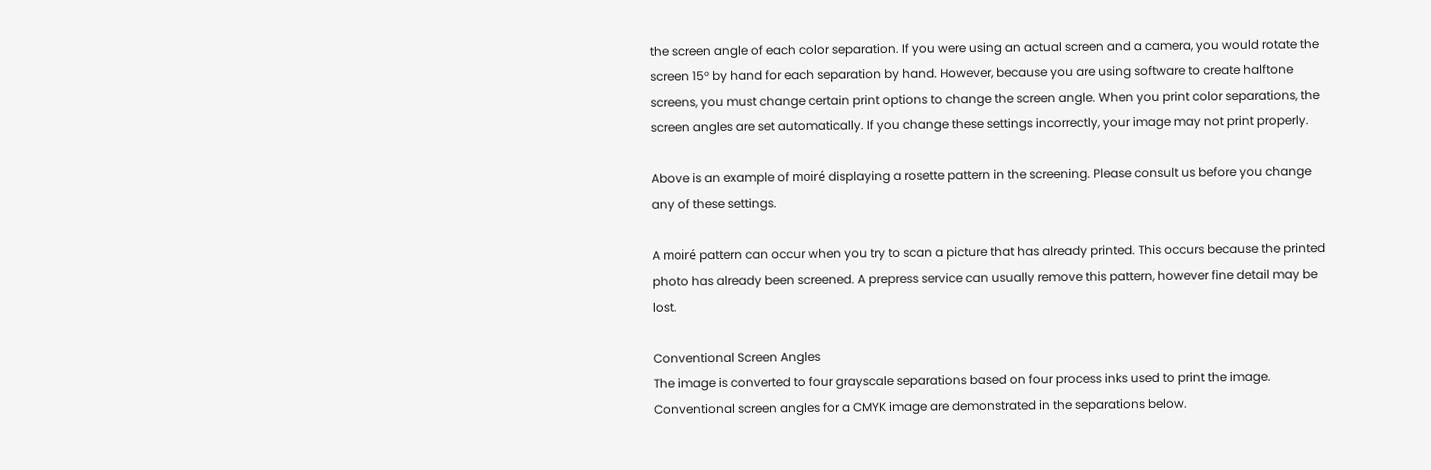the screen angle of each color separation. If you were using an actual screen and a camera, you would rotate the screen 15° by hand for each separation by hand. However, because you are using software to create halftone screens, you must change certain print options to change the screen angle. When you print color separations, the screen angles are set automatically. If you change these settings incorrectly, your image may not print properly.

Above is an example of moiré displaying a rosette pattern in the screening. Please consult us before you change any of these settings.

A moiré pattern can occur when you try to scan a picture that has already printed. This occurs because the printed photo has already been screened. A prepress service can usually remove this pattern, however fine detail may be lost.

Conventional Screen Angles
The image is converted to four grayscale separations based on four process inks used to print the image. Conventional screen angles for a CMYK image are demonstrated in the separations below.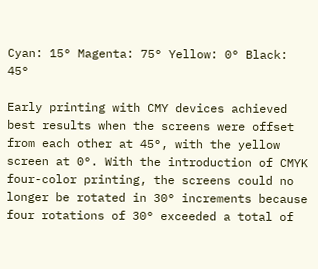Cyan: 15° Magenta: 75° Yellow: 0° Black: 45°

Early printing with CMY devices achieved best results when the screens were offset from each other at 45°, with the yellow screen at 0°. With the introduction of CMYK four-color printing, the screens could no longer be rotated in 30° increments because four rotations of 30° exceeded a total of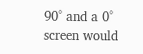90° and a 0° screen would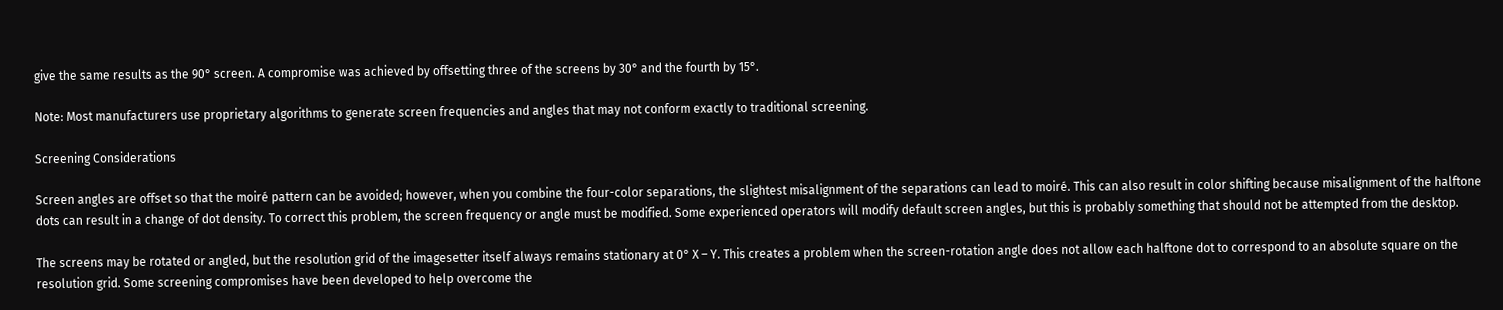give the same results as the 90° screen. A compromise was achieved by offsetting three of the screens by 30° and the fourth by 15°.

Note: Most manufacturers use proprietary algorithms to generate screen frequencies and angles that may not conform exactly to traditional screening.

Screening Considerations

Screen angles are offset so that the moiré pattern can be avoided; however, when you combine the four-color separations, the slightest misalignment of the separations can lead to moiré. This can also result in color shifting because misalignment of the halftone dots can result in a change of dot density. To correct this problem, the screen frequency or angle must be modified. Some experienced operators will modify default screen angles, but this is probably something that should not be attempted from the desktop.

The screens may be rotated or angled, but the resolution grid of the imagesetter itself always remains stationary at 0° X – Y. This creates a problem when the screen-rotation angle does not allow each halftone dot to correspond to an absolute square on the resolution grid. Some screening compromises have been developed to help overcome the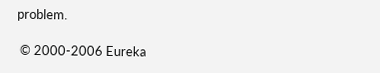problem.

 © 2000-2006 Eureka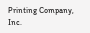Printing Company, Inc.